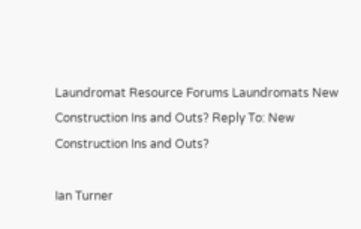Laundromat Resource Forums Laundromats New Construction Ins and Outs? Reply To: New Construction Ins and Outs?

Ian Turner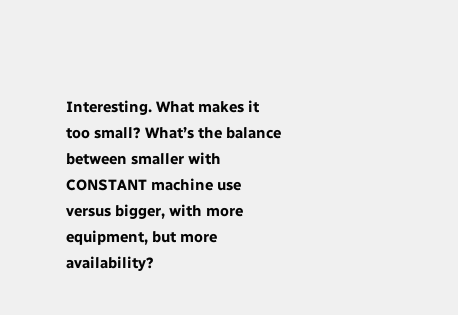Interesting. What makes it too small? What’s the balance between smaller with CONSTANT machine use versus bigger, with more equipment, but more availability?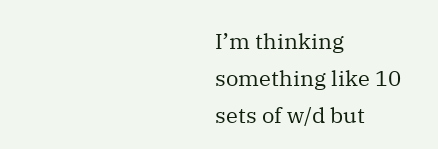I’m thinking something like 10 sets of w/d but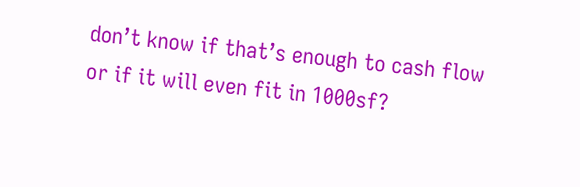don’t know if that’s enough to cash flow or if it will even fit in 1000sf?